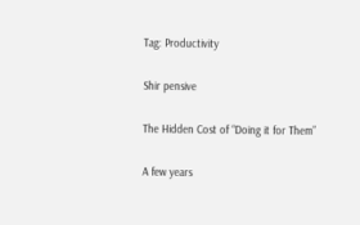Tag: Productivity

Shir pensive

The Hidden Cost of “Doing it for Them”

A few years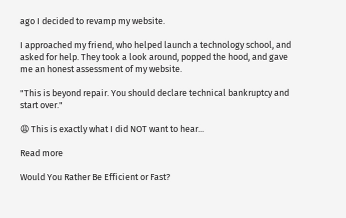ago I decided to revamp my website.

I approached my friend, who helped launch a technology school, and asked for help. They took a look around, popped the hood, and gave me an honest assessment of my website.

"This is beyond repair. You should declare technical bankruptcy and start over."

😩 This is exactly what I did NOT want to hear...

Read more

Would You Rather Be Efficient or Fast?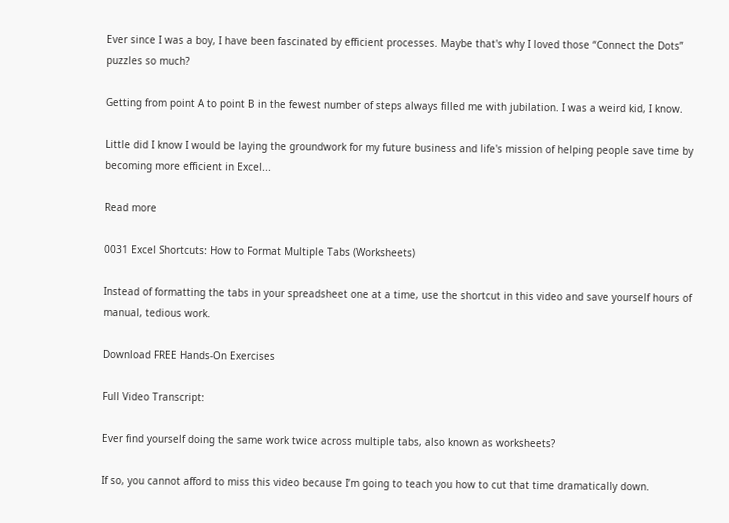Ever since I was a boy, I have been fascinated by efficient processes. Maybe that's why I loved those “Connect the Dots” puzzles so much?

Getting from point A to point B in the fewest number of steps always filled me with jubilation. I was a weird kid, I know.

Little did I know I would be laying the groundwork for my future business and life's mission of helping people save time by becoming more efficient in Excel...

Read more

0031 Excel Shortcuts: How to Format Multiple Tabs (Worksheets)

Instead of formatting the tabs in your spreadsheet one at a time, use the shortcut in this video and save yourself hours of manual, tedious work.

Download FREE Hands-On Exercises

Full Video Transcript:

Ever find yourself doing the same work twice across multiple tabs, also known as worksheets?

If so, you cannot afford to miss this video because I’m going to teach you how to cut that time dramatically down.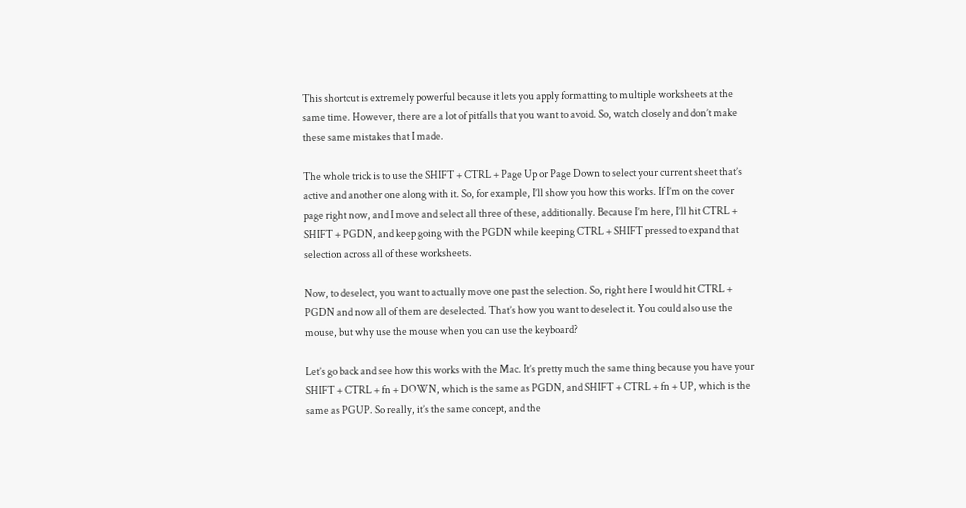This shortcut is extremely powerful because it lets you apply formatting to multiple worksheets at the same time. However, there are a lot of pitfalls that you want to avoid. So, watch closely and don’t make these same mistakes that I made.

The whole trick is to use the SHIFT + CTRL + Page Up or Page Down to select your current sheet that’s active and another one along with it. So, for example, I’ll show you how this works. If I’m on the cover page right now, and I move and select all three of these, additionally. Because I’m here, I’ll hit CTRL + SHIFT + PGDN, and keep going with the PGDN while keeping CTRL + SHIFT pressed to expand that selection across all of these worksheets.

Now, to deselect, you want to actually move one past the selection. So, right here I would hit CTRL + PGDN and now all of them are deselected. That’s how you want to deselect it. You could also use the mouse, but why use the mouse when you can use the keyboard?

Let’s go back and see how this works with the Mac. It’s pretty much the same thing because you have your SHIFT + CTRL + fn + DOWN, which is the same as PGDN, and SHIFT + CTRL + fn + UP, which is the same as PGUP. So really, it’s the same concept, and the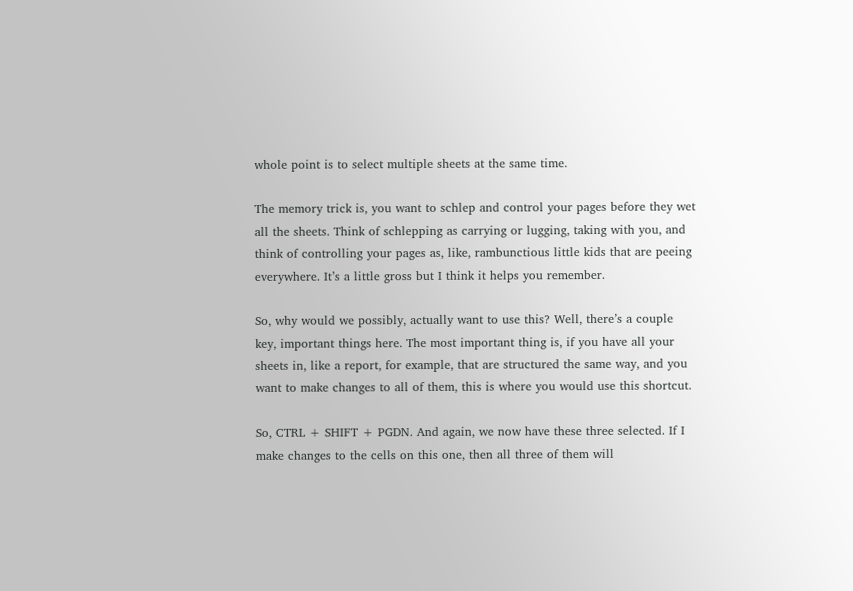whole point is to select multiple sheets at the same time.

The memory trick is, you want to schlep and control your pages before they wet all the sheets. Think of schlepping as carrying or lugging, taking with you, and think of controlling your pages as, like, rambunctious little kids that are peeing everywhere. It’s a little gross but I think it helps you remember.

So, why would we possibly, actually want to use this? Well, there’s a couple key, important things here. The most important thing is, if you have all your sheets in, like a report, for example, that are structured the same way, and you want to make changes to all of them, this is where you would use this shortcut.

So, CTRL + SHIFT + PGDN. And again, we now have these three selected. If I make changes to the cells on this one, then all three of them will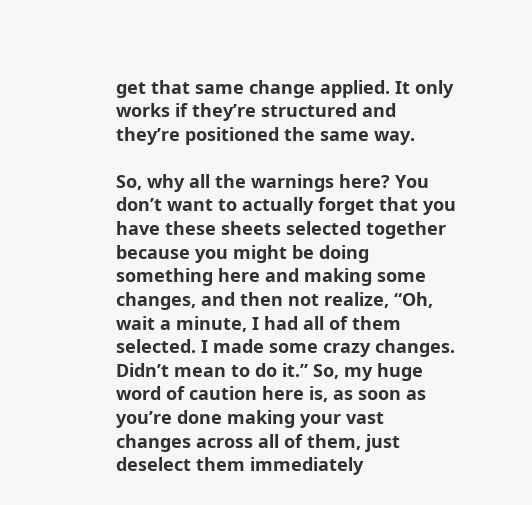get that same change applied. It only works if they’re structured and they’re positioned the same way.

So, why all the warnings here? You don’t want to actually forget that you have these sheets selected together because you might be doing something here and making some changes, and then not realize, “Oh, wait a minute, I had all of them selected. I made some crazy changes. Didn’t mean to do it.” So, my huge word of caution here is, as soon as you’re done making your vast changes across all of them, just deselect them immediately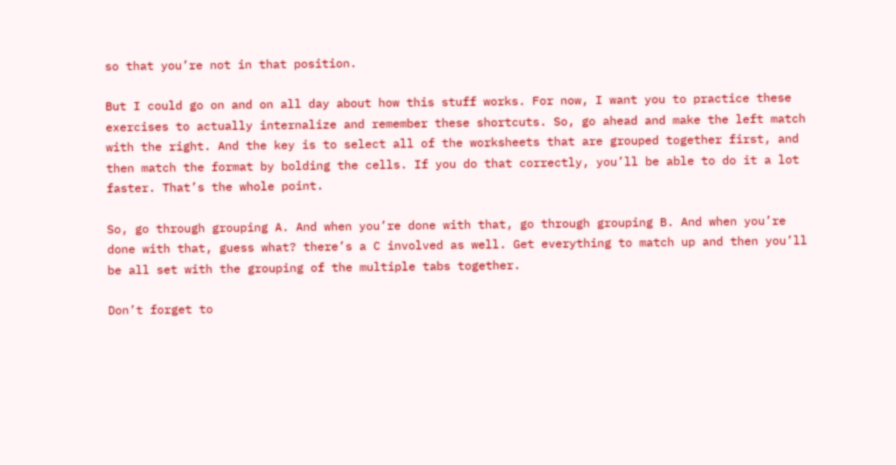so that you’re not in that position.

But I could go on and on all day about how this stuff works. For now, I want you to practice these exercises to actually internalize and remember these shortcuts. So, go ahead and make the left match with the right. And the key is to select all of the worksheets that are grouped together first, and then match the format by bolding the cells. If you do that correctly, you’ll be able to do it a lot faster. That’s the whole point.

So, go through grouping A. And when you’re done with that, go through grouping B. And when you’re done with that, guess what? there’s a C involved as well. Get everything to match up and then you’ll be all set with the grouping of the multiple tabs together.

Don’t forget to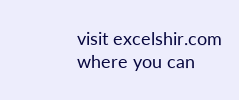visit excelshir.com where you can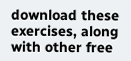download these exercises, along with other free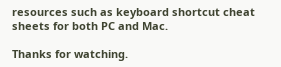resources such as keyboard shortcut cheat sheets for both PC and Mac.

Thanks for watching.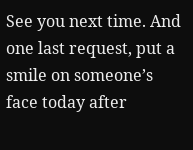See you next time. And one last request, put a smile on someone’s face today after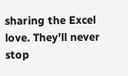sharing the Excel love. They’ll never stop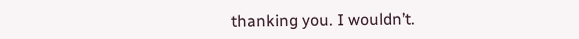thanking you. I wouldn’t.